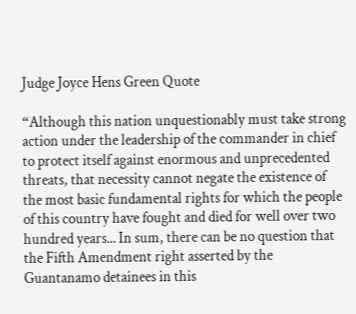Judge Joyce Hens Green Quote

“Although this nation unquestionably must take strong action under the leadership of the commander in chief to protect itself against enormous and unprecedented threats, that necessity cannot negate the existence of the most basic fundamental rights for which the people of this country have fought and died for well over two hundred years... In sum, there can be no question that the Fifth Amendment right asserted by the Guantanamo detainees in this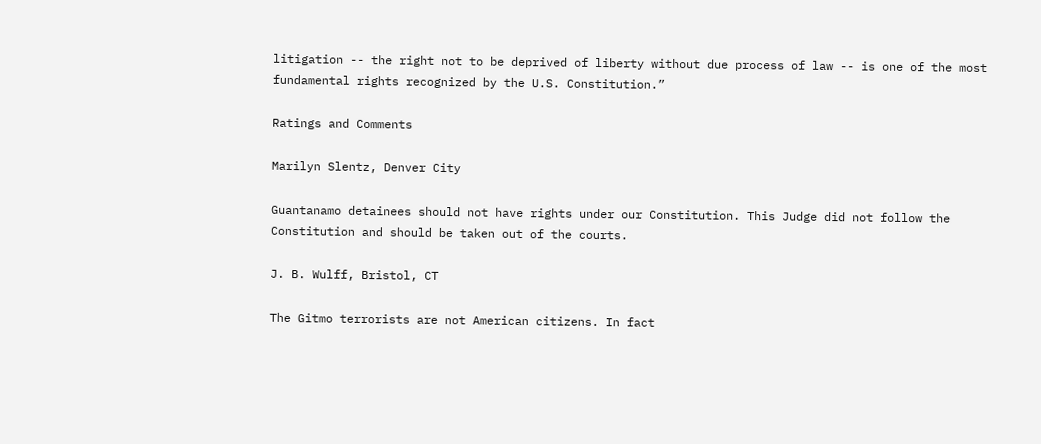litigation -- the right not to be deprived of liberty without due process of law -- is one of the most fundamental rights recognized by the U.S. Constitution.”

Ratings and Comments

Marilyn Slentz, Denver City

Guantanamo detainees should not have rights under our Constitution. This Judge did not follow the Constitution and should be taken out of the courts.

J. B. Wulff, Bristol, CT

The Gitmo terrorists are not American citizens. In fact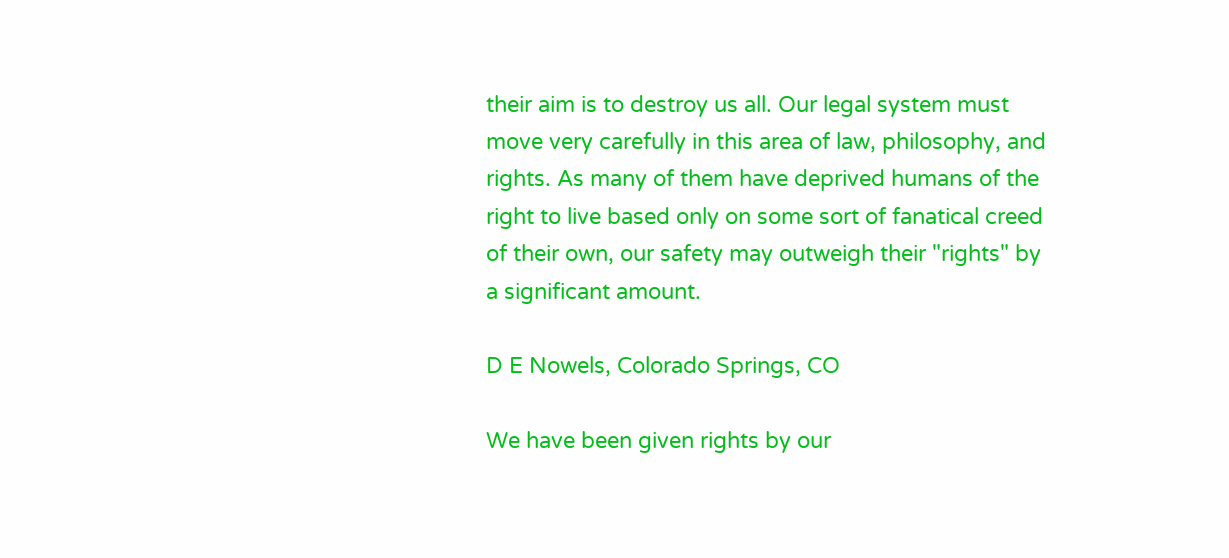their aim is to destroy us all. Our legal system must move very carefully in this area of law, philosophy, and rights. As many of them have deprived humans of the right to live based only on some sort of fanatical creed of their own, our safety may outweigh their "rights" by a significant amount.

D E Nowels, Colorado Springs, CO

We have been given rights by our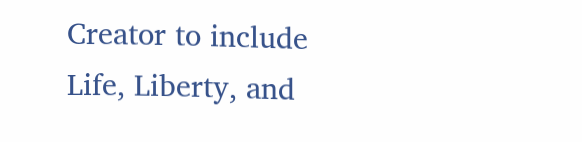Creator to include Life, Liberty, and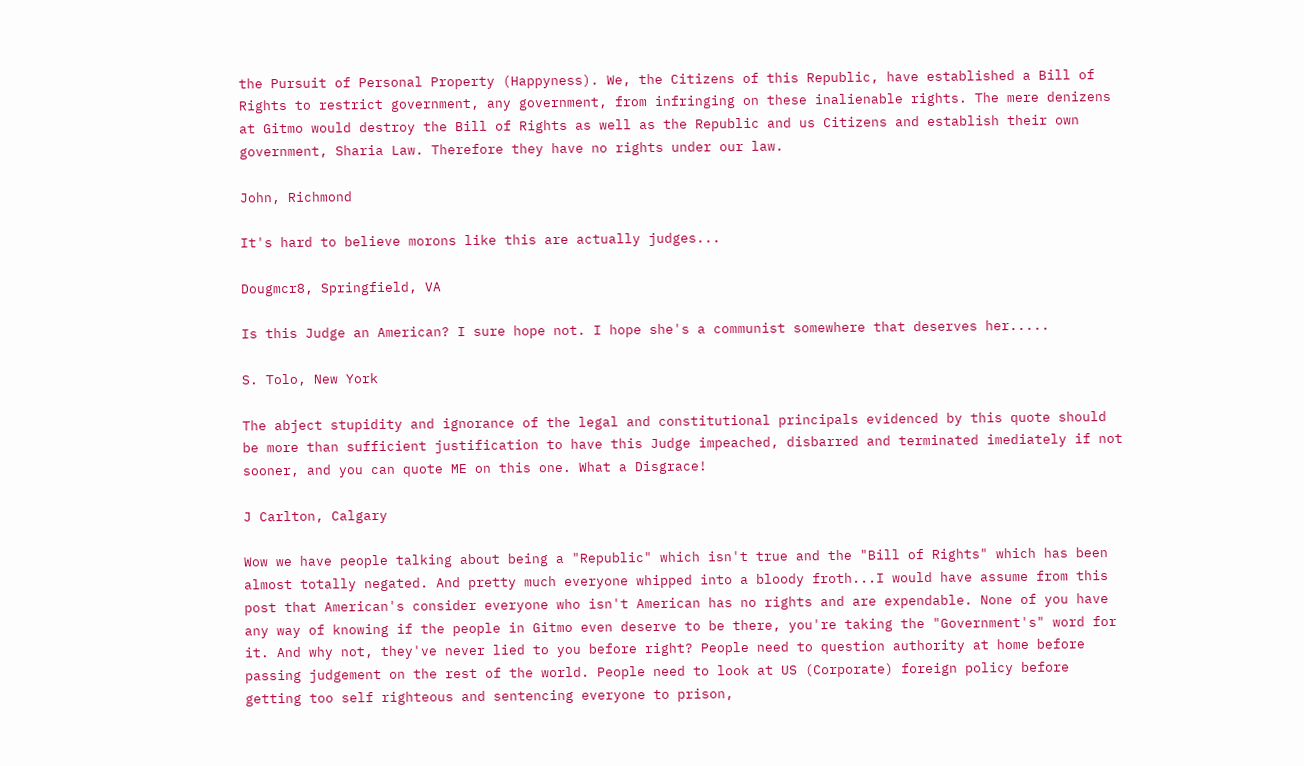the Pursuit of Personal Property (Happyness). We, the Citizens of this Republic, have established a Bill of Rights to restrict government, any government, from infringing on these inalienable rights. The mere denizens at Gitmo would destroy the Bill of Rights as well as the Republic and us Citizens and establish their own government, Sharia Law. Therefore they have no rights under our law.

John, Richmond

It's hard to believe morons like this are actually judges...

Dougmcr8, Springfield, VA

Is this Judge an American? I sure hope not. I hope she's a communist somewhere that deserves her.....

S. Tolo, New York

The abject stupidity and ignorance of the legal and constitutional principals evidenced by this quote should be more than sufficient justification to have this Judge impeached, disbarred and terminated imediately if not sooner, and you can quote ME on this one. What a Disgrace!

J Carlton, Calgary

Wow we have people talking about being a "Republic" which isn't true and the "Bill of Rights" which has been almost totally negated. And pretty much everyone whipped into a bloody froth...I would have assume from this post that American's consider everyone who isn't American has no rights and are expendable. None of you have any way of knowing if the people in Gitmo even deserve to be there, you're taking the "Government's" word for it. And why not, they've never lied to you before right? People need to question authority at home before passing judgement on the rest of the world. People need to look at US (Corporate) foreign policy before getting too self righteous and sentencing everyone to prison,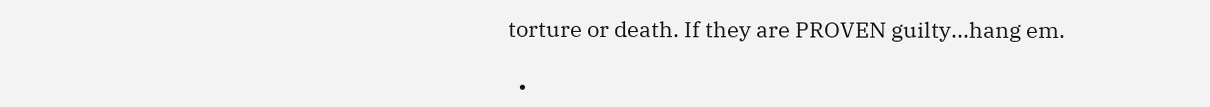torture or death. If they are PROVEN guilty...hang em.

  •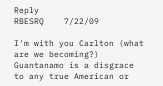Reply
RBESRQ    7/22/09

I'm with you Carlton (what are we becoming?) Guantanamo is a disgrace to any true American or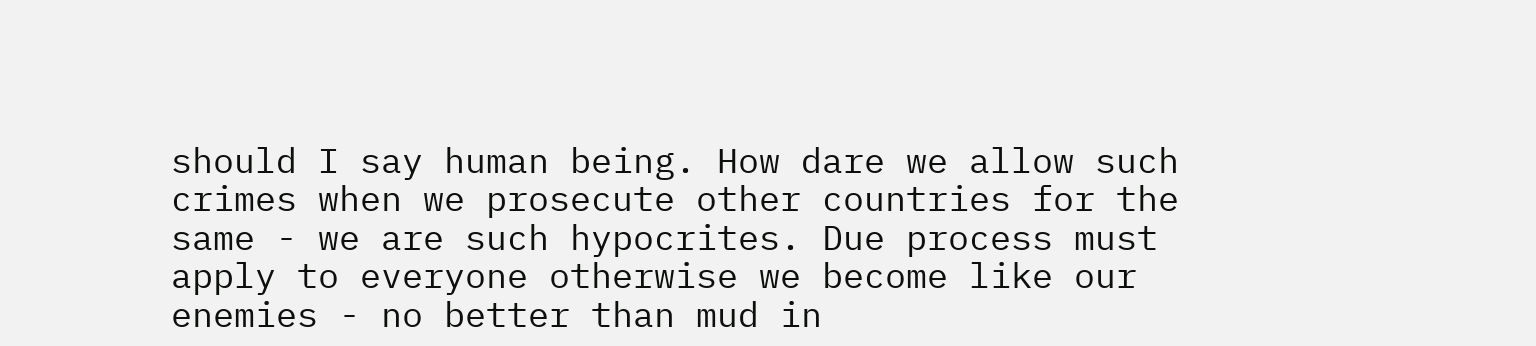should I say human being. How dare we allow such crimes when we prosecute other countries for the same - we are such hypocrites. Due process must apply to everyone otherwise we become like our enemies - no better than mud in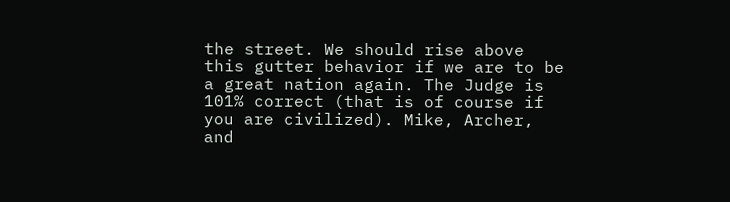the street. We should rise above this gutter behavior if we are to be a great nation again. The Judge is 101% correct (that is of course if you are civilized). Mike, Archer, and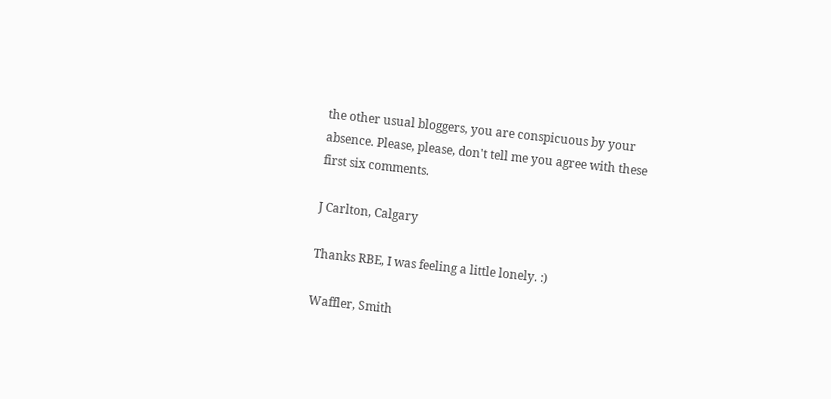the other usual bloggers, you are conspicuous by your absence. Please, please, don't tell me you agree with these first six comments.

J Carlton, Calgary

Thanks RBE, I was feeling a little lonely. :)

Waffler, Smith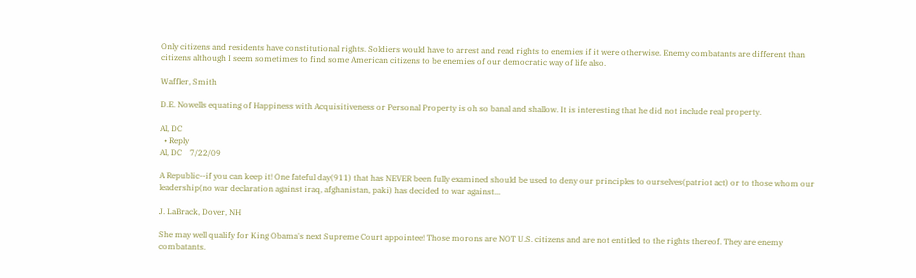Only citizens and residents have constitutional rights. Soldiers would have to arrest and read rights to enemies if it were otherwise. Enemy combatants are different than citizens although I seem sometimes to find some American citizens to be enemies of our democratic way of life also.

Waffler, Smith

D.E. Nowells equating of Happiness with Acquisitiveness or Personal Property is oh so banal and shallow. It is interesting that he did not include real property.

Al, DC
  • Reply
Al, DC    7/22/09

A Republic--if you can keep it! One fateful day(911) that has NEVER been fully examined should be used to deny our principles to ourselves(patriot act) or to those whom our leadership(no war declaration against iraq, afghanistan, paki) has decided to war against...

J. LaBrack, Dover, NH

She may well qualify for King Obama's next Supreme Court appointee! Those morons are NOT U.S. citizens and are not entitled to the rights thereof. They are enemy combatants.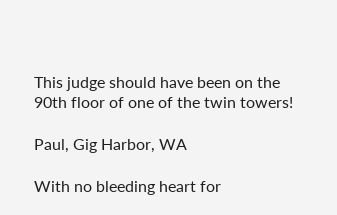This judge should have been on the 90th floor of one of the twin towers!

Paul, Gig Harbor, WA

With no bleeding heart for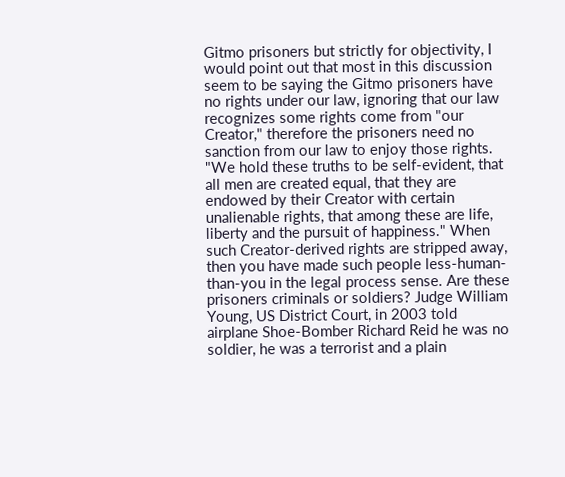Gitmo prisoners but strictly for objectivity, I would point out that most in this discussion seem to be saying the Gitmo prisoners have no rights under our law, ignoring that our law recognizes some rights come from "our Creator," therefore the prisoners need no sanction from our law to enjoy those rights. "We hold these truths to be self-evident, that all men are created equal, that they are endowed by their Creator with certain unalienable rights, that among these are life, liberty and the pursuit of happiness." When such Creator-derived rights are stripped away, then you have made such people less-human-than-you in the legal process sense. Are these prisoners criminals or soldiers? Judge William Young, US District Court, in 2003 told airplane Shoe-Bomber Richard Reid he was no soldier, he was a terrorist and a plain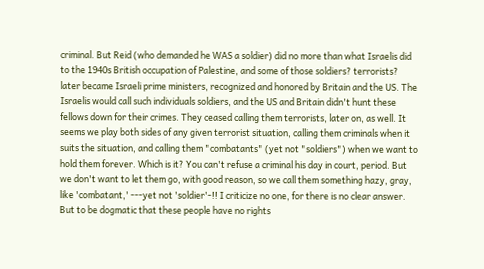criminal. But Reid (who demanded he WAS a soldier) did no more than what Israelis did to the 1940s British occupation of Palestine, and some of those soldiers? terrorists? later became Israeli prime ministers, recognized and honored by Britain and the US. The Israelis would call such individuals soldiers, and the US and Britain didn't hunt these fellows down for their crimes. They ceased calling them terrorists, later on, as well. It seems we play both sides of any given terrorist situation, calling them criminals when it suits the situation, and calling them "combatants" (yet not "soldiers") when we want to hold them forever. Which is it? You can't refuse a criminal his day in court, period. But we don't want to let them go, with good reason, so we call them something hazy, gray, like 'combatant,' ---yet not 'soldier'-!! I criticize no one, for there is no clear answer. But to be dogmatic that these people have no rights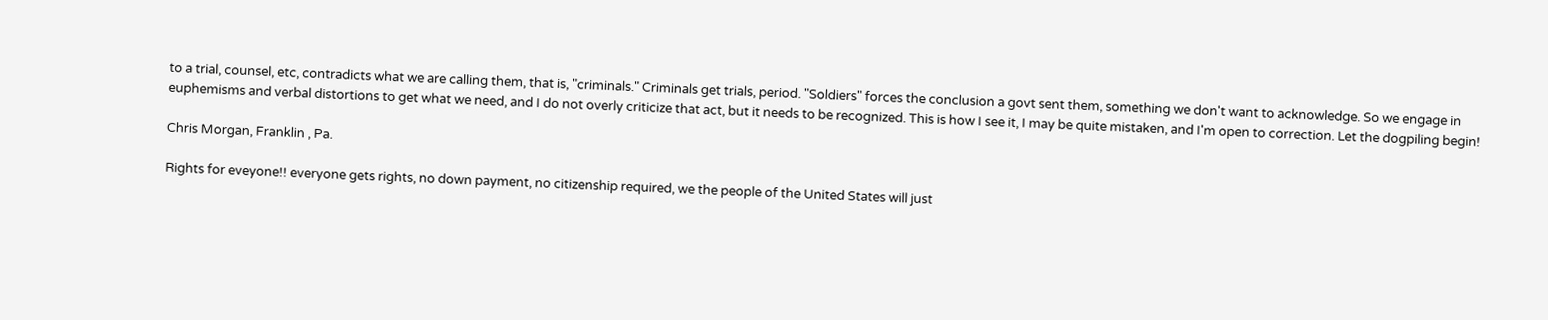to a trial, counsel, etc, contradicts what we are calling them, that is, "criminals." Criminals get trials, period. "Soldiers" forces the conclusion a govt sent them, something we don't want to acknowledge. So we engage in euphemisms and verbal distortions to get what we need, and I do not overly criticize that act, but it needs to be recognized. This is how I see it, I may be quite mistaken, and I'm open to correction. Let the dogpiling begin!

Chris Morgan, Franklin , Pa.

Rights for eveyone!! everyone gets rights, no down payment, no citizenship required, we the people of the United States will just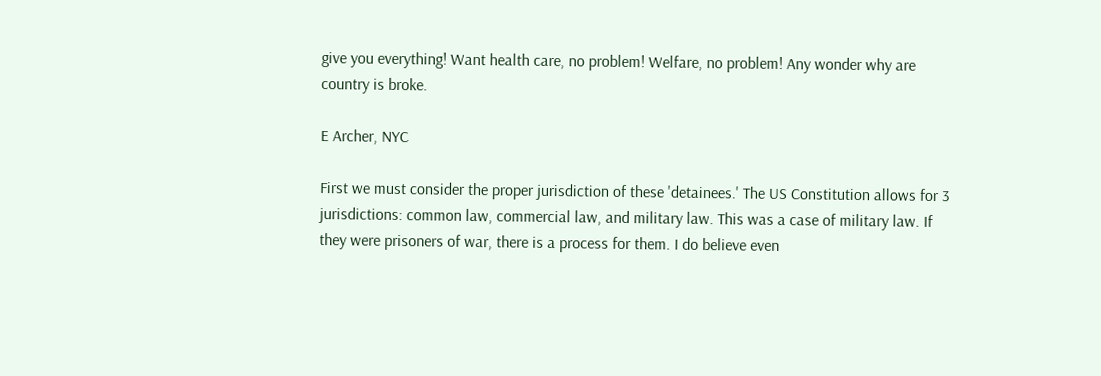give you everything! Want health care, no problem! Welfare, no problem! Any wonder why are country is broke.

E Archer, NYC

First we must consider the proper jurisdiction of these 'detainees.' The US Constitution allows for 3 jurisdictions: common law, commercial law, and military law. This was a case of military law. If they were prisoners of war, there is a process for them. I do believe even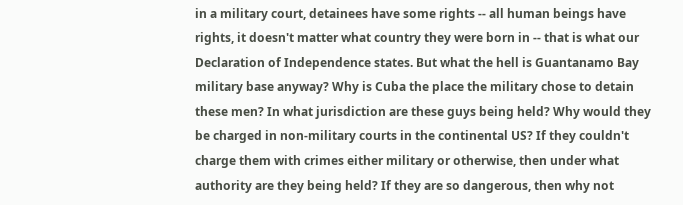in a military court, detainees have some rights -- all human beings have rights, it doesn't matter what country they were born in -- that is what our Declaration of Independence states. But what the hell is Guantanamo Bay military base anyway? Why is Cuba the place the military chose to detain these men? In what jurisdiction are these guys being held? Why would they be charged in non-military courts in the continental US? If they couldn't charge them with crimes either military or otherwise, then under what authority are they being held? If they are so dangerous, then why not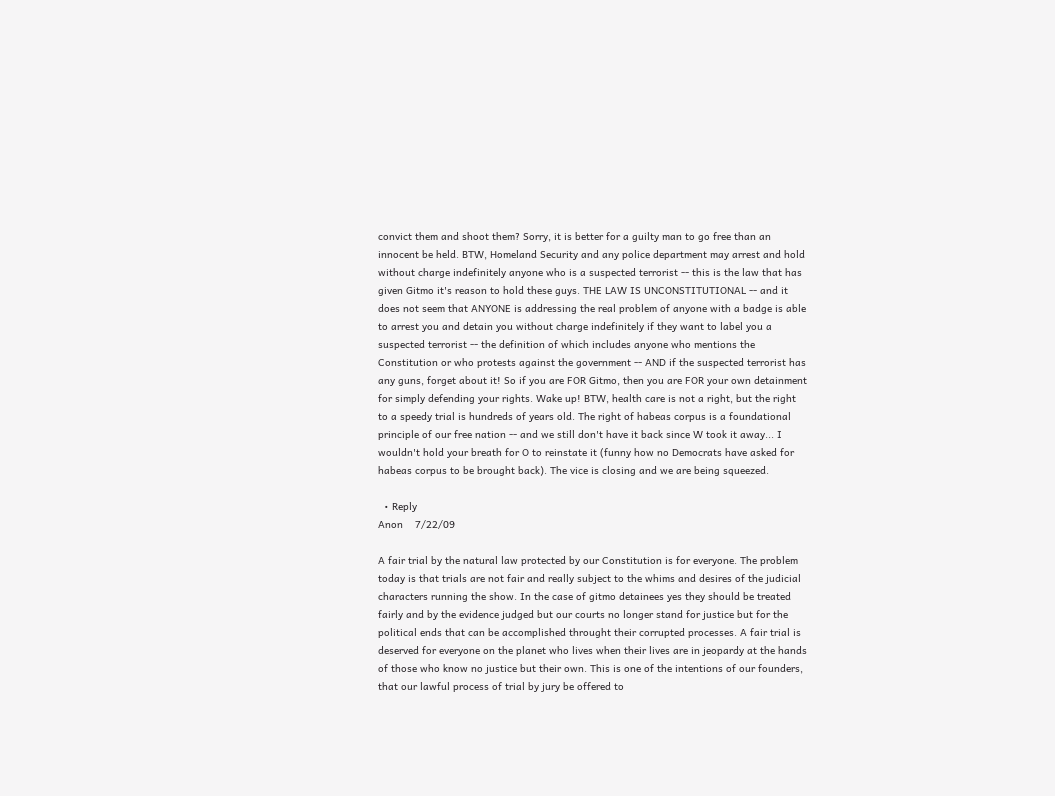convict them and shoot them? Sorry, it is better for a guilty man to go free than an innocent be held. BTW, Homeland Security and any police department may arrest and hold without charge indefinitely anyone who is a suspected terrorist -- this is the law that has given Gitmo it's reason to hold these guys. THE LAW IS UNCONSTITUTIONAL -- and it does not seem that ANYONE is addressing the real problem of anyone with a badge is able to arrest you and detain you without charge indefinitely if they want to label you a suspected terrorist -- the definition of which includes anyone who mentions the Constitution or who protests against the government -- AND if the suspected terrorist has any guns, forget about it! So if you are FOR Gitmo, then you are FOR your own detainment for simply defending your rights. Wake up! BTW, health care is not a right, but the right to a speedy trial is hundreds of years old. The right of habeas corpus is a foundational principle of our free nation -- and we still don't have it back since W took it away... I wouldn't hold your breath for O to reinstate it (funny how no Democrats have asked for habeas corpus to be brought back). The vice is closing and we are being squeezed.

  • Reply
Anon    7/22/09

A fair trial by the natural law protected by our Constitution is for everyone. The problem today is that trials are not fair and really subject to the whims and desires of the judicial characters running the show. In the case of gitmo detainees yes they should be treated fairly and by the evidence judged but our courts no longer stand for justice but for the political ends that can be accomplished throught their corrupted processes. A fair trial is deserved for everyone on the planet who lives when their lives are in jeopardy at the hands of those who know no justice but their own. This is one of the intentions of our founders, that our lawful process of trial by jury be offered to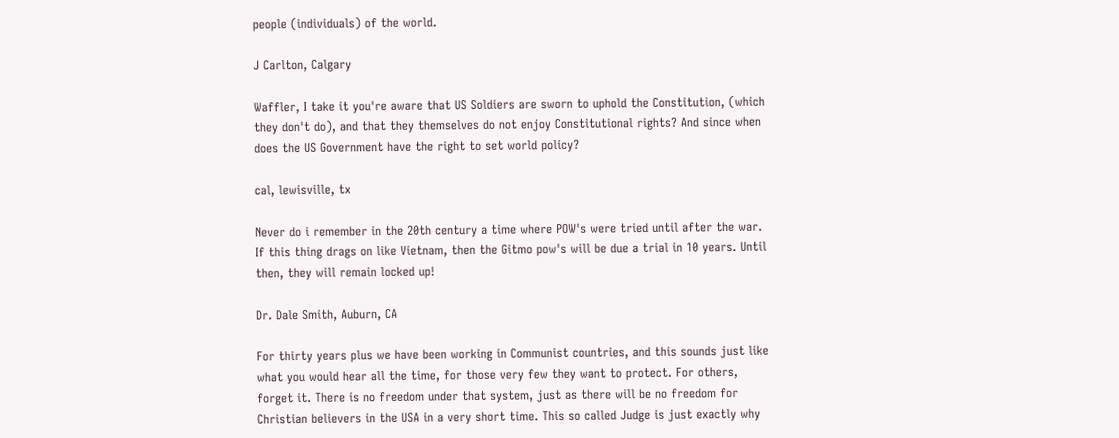people (individuals) of the world.

J Carlton, Calgary

Waffler, I take it you're aware that US Soldiers are sworn to uphold the Constitution, (which they don't do), and that they themselves do not enjoy Constitutional rights? And since when does the US Government have the right to set world policy?

cal, lewisville, tx

Never do i remember in the 20th century a time where POW's were tried until after the war. If this thing drags on like Vietnam, then the Gitmo pow's will be due a trial in 10 years. Until then, they will remain locked up!

Dr. Dale Smith, Auburn, CA

For thirty years plus we have been working in Communist countries, and this sounds just like what you would hear all the time, for those very few they want to protect. For others, forget it. There is no freedom under that system, just as there will be no freedom for Christian believers in the USA in a very short time. This so called Judge is just exactly why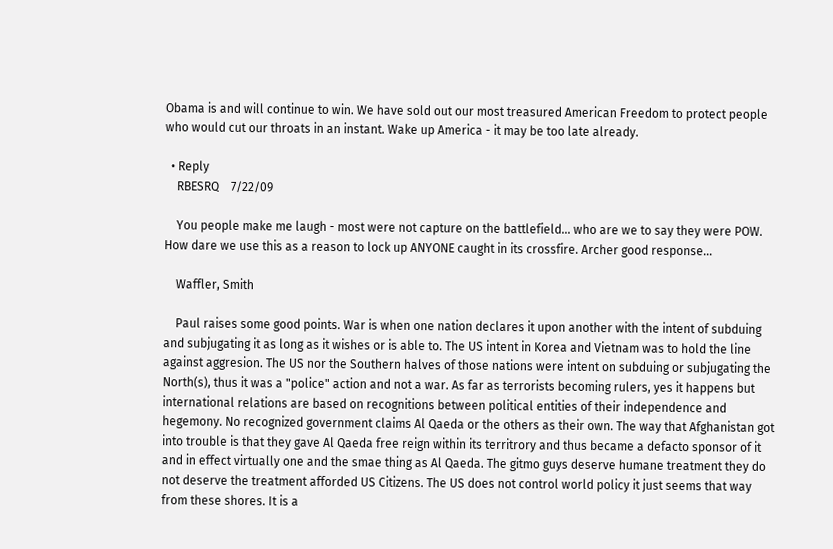Obama is and will continue to win. We have sold out our most treasured American Freedom to protect people who would cut our throats in an instant. Wake up America - it may be too late already.

  • Reply
    RBESRQ    7/22/09

    You people make me laugh - most were not capture on the battlefield... who are we to say they were POW. How dare we use this as a reason to lock up ANYONE caught in its crossfire. Archer good response...

    Waffler, Smith

    Paul raises some good points. War is when one nation declares it upon another with the intent of subduing and subjugating it as long as it wishes or is able to. The US intent in Korea and Vietnam was to hold the line against aggresion. The US nor the Southern halves of those nations were intent on subduing or subjugating the North(s), thus it was a "police" action and not a war. As far as terrorists becoming rulers, yes it happens but international relations are based on recognitions between political entities of their independence and hegemony. No recognized government claims Al Qaeda or the others as their own. The way that Afghanistan got into trouble is that they gave Al Qaeda free reign within its territrory and thus became a defacto sponsor of it and in effect virtually one and the smae thing as Al Qaeda. The gitmo guys deserve humane treatment they do not deserve the treatment afforded US Citizens. The US does not control world policy it just seems that way from these shores. It is a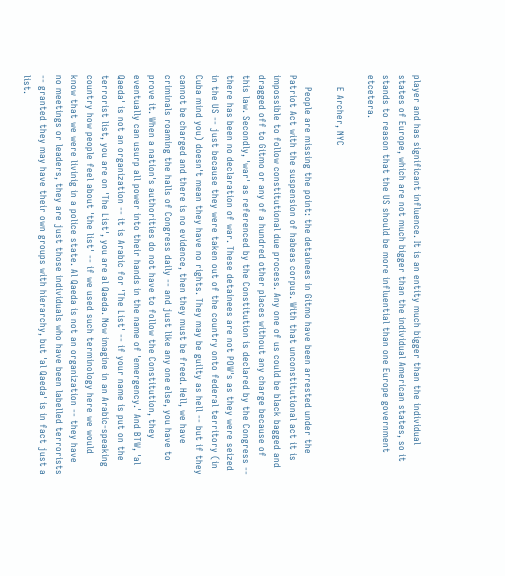player and has significant influence. It is an entity much bigger than the individual states of Europe, which are not much bigger than the individual American states, so it stands to reason that the US should be more influential than one Europe government etcetera.

    E Archer, NYC

    People are missing the point: the detainees in Gitmo have been arrested under the Patriot Act with the suspension of habeas corpus. With that unconstitutional act it is impossible to follow constitutional due process. Any one of us could be black bagged and dragged off to Gitmo or any of a hundred other places without any charge because of this law. Secondly, 'war' as referenced by the Constitution is declared by the Congress -- there has been no declaration of war. These detainees are not POW's as they were seized in the US -- just because they were taken out of the country onto federal territory (in Cuba mind you) doesn't mean they have no rights. They may be guilty as hell -- but if they cannot be charged and there is no evidence, then they must be freed. Hell, we have criminals roaming the halls of Congress daily -- and just like any one else, you have to prove it. When a nation's authorities do not have to follow the Constitution, they eventually can usurp all power into their hands in the name of 'emergency.' And BTW, 'al Qaeda' is not an organization -- it is Arabic for 'The List' -- if your name is put on the terrorist list, you are on 'The List', you are al Qaeda. Now imagine in an Arabic-speaking country how people feel about 'the list' -- if we used such terminology here we would know that we were livinig in a police state. Al Qaeda is not an organization -- they have no meetings or leaders, they are just those individuals who have been labelled terrorists -- granted they may have their own groups with hierarchy, but 'al Qaeda' is in fact just a list.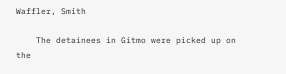Waffler, Smith

    The detainees in Gitmo were picked up on the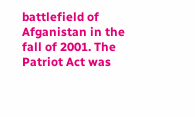battlefield of Afganistan in the fall of 2001. The Patriot Act was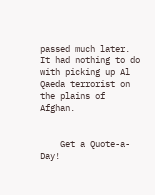passed much later. It had nothing to do with picking up Al Qaeda terrorist on the plains of Afghan.


    Get a Quote-a-Day!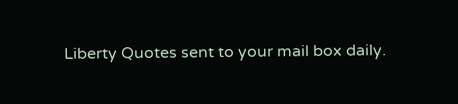Liberty Quotes sent to your mail box daily.